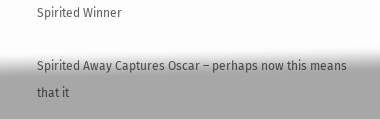Spirited Winner

Spirited Away Captures Oscar – perhaps now this means that it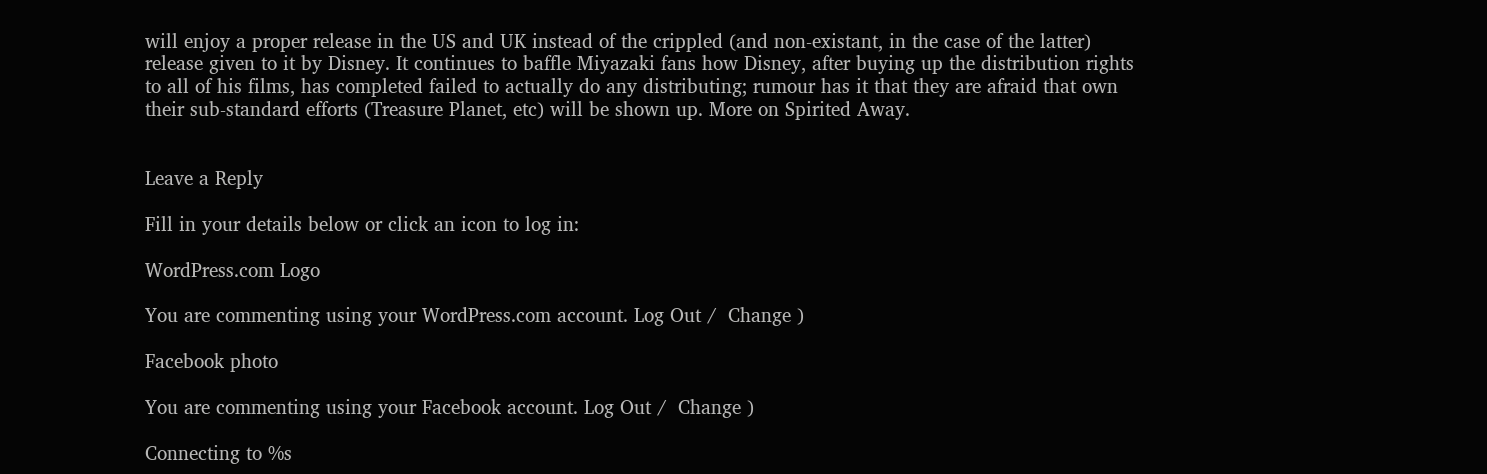will enjoy a proper release in the US and UK instead of the crippled (and non-existant, in the case of the latter) release given to it by Disney. It continues to baffle Miyazaki fans how Disney, after buying up the distribution rights to all of his films, has completed failed to actually do any distributing; rumour has it that they are afraid that own their sub-standard efforts (Treasure Planet, etc) will be shown up. More on Spirited Away.


Leave a Reply

Fill in your details below or click an icon to log in:

WordPress.com Logo

You are commenting using your WordPress.com account. Log Out /  Change )

Facebook photo

You are commenting using your Facebook account. Log Out /  Change )

Connecting to %s